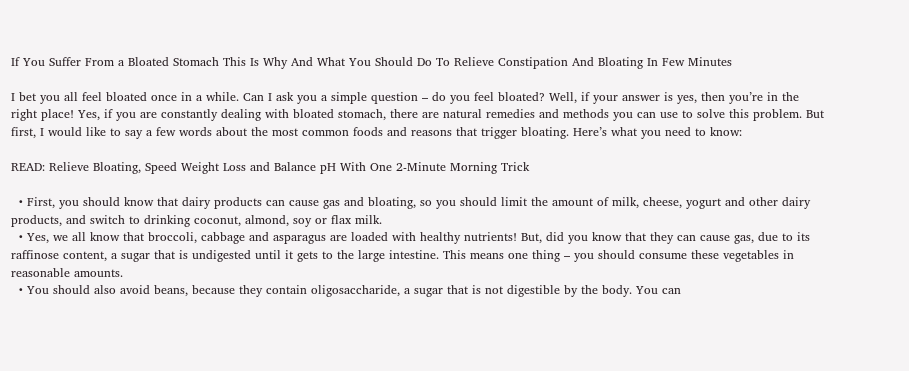If You Suffer From a Bloated Stomach This Is Why And What You Should Do To Relieve Constipation And Bloating In Few Minutes

I bet you all feel bloated once in a while. Can I ask you a simple question – do you feel bloated? Well, if your answer is yes, then you’re in the right place! Yes, if you are constantly dealing with bloated stomach, there are natural remedies and methods you can use to solve this problem. But first, I would like to say a few words about the most common foods and reasons that trigger bloating. Here’s what you need to know:

READ: Relieve Bloating, Speed Weight Loss and Balance pH With One 2-Minute Morning Trick

  • First, you should know that dairy products can cause gas and bloating, so you should limit the amount of milk, cheese, yogurt and other dairy products, and switch to drinking coconut, almond, soy or flax milk.
  • Yes, we all know that broccoli, cabbage and asparagus are loaded with healthy nutrients! But, did you know that they can cause gas, due to its raffinose content, a sugar that is undigested until it gets to the large intestine. This means one thing – you should consume these vegetables in reasonable amounts.
  • You should also avoid beans, because they contain oligosaccharide, a sugar that is not digestible by the body. You can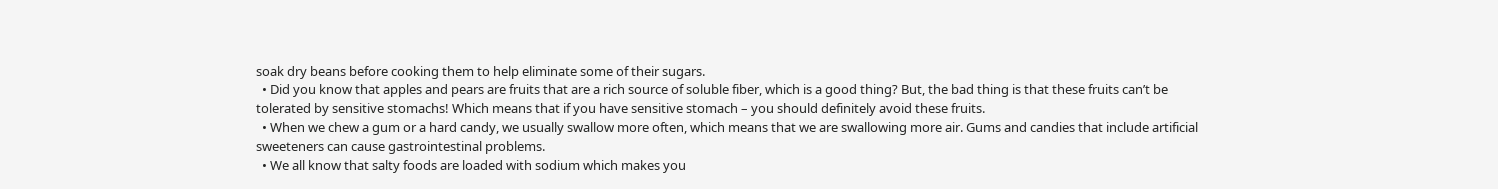soak dry beans before cooking them to help eliminate some of their sugars.
  • Did you know that apples and pears are fruits that are a rich source of soluble fiber, which is a good thing? But, the bad thing is that these fruits can’t be tolerated by sensitive stomachs! Which means that if you have sensitive stomach – you should definitely avoid these fruits.
  • When we chew a gum or a hard candy, we usually swallow more often, which means that we are swallowing more air. Gums and candies that include artificial sweeteners can cause gastrointestinal problems.
  • We all know that salty foods are loaded with sodium which makes you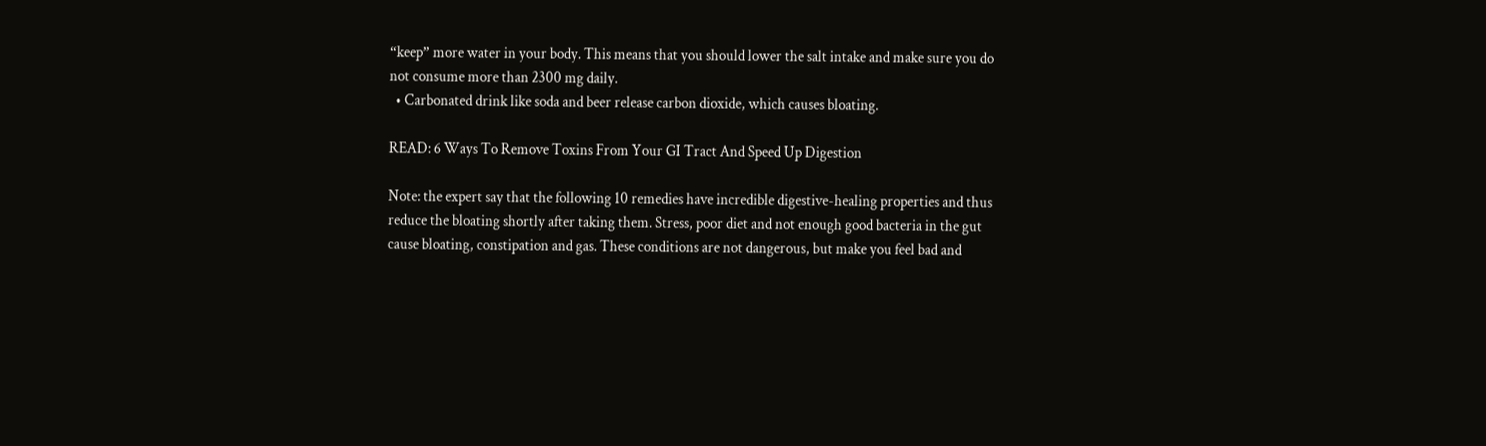“keep” more water in your body. This means that you should lower the salt intake and make sure you do not consume more than 2300 mg daily.
  • Carbonated drink like soda and beer release carbon dioxide, which causes bloating.

READ: 6 Ways To Remove Toxins From Your GI Tract And Speed Up Digestion

Note: the expert say that the following 10 remedies have incredible digestive-healing properties and thus reduce the bloating shortly after taking them. Stress, poor diet and not enough good bacteria in the gut cause bloating, constipation and gas. These conditions are not dangerous, but make you feel bad and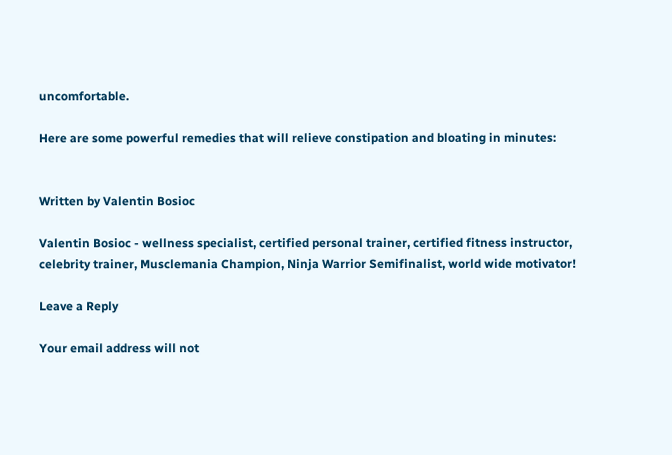uncomfortable.

Here are some powerful remedies that will relieve constipation and bloating in minutes:


Written by Valentin Bosioc

Valentin Bosioc - wellness specialist, certified personal trainer, certified fitness instructor, celebrity trainer, Musclemania Champion, Ninja Warrior Semifinalist, world wide motivator!

Leave a Reply

Your email address will not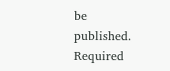be published. Required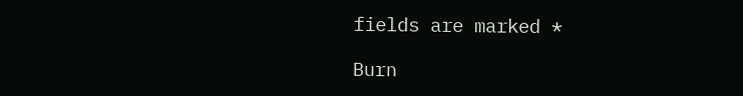fields are marked *

Burn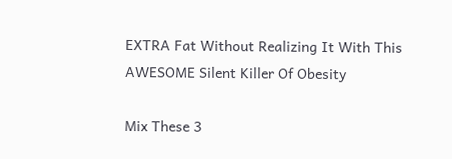EXTRA Fat Without Realizing It With This AWESOME Silent Killer Of Obesity

Mix These 3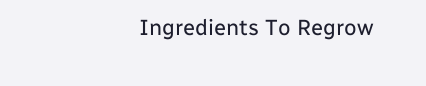Ingredients To Regrow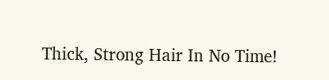Thick, Strong Hair In No Time!